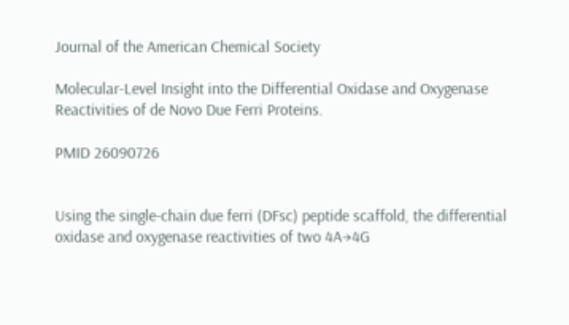Journal of the American Chemical Society

Molecular-Level Insight into the Differential Oxidase and Oxygenase Reactivities of de Novo Due Ferri Proteins.

PMID 26090726


Using the single-chain due ferri (DFsc) peptide scaffold, the differential oxidase and oxygenase reactivities of two 4A→4G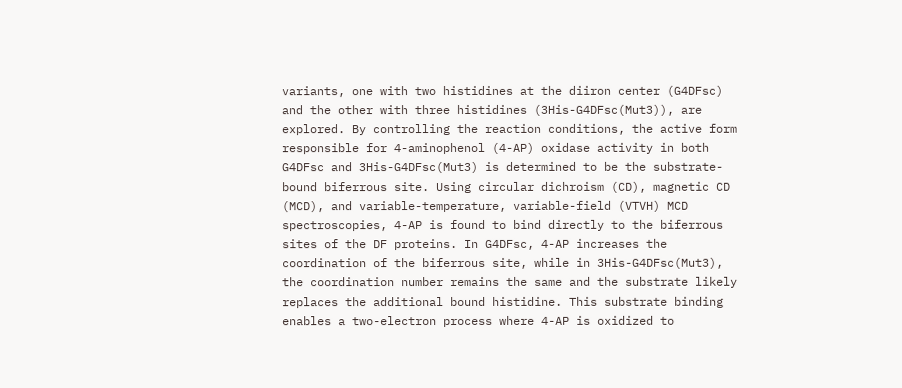variants, one with two histidines at the diiron center (G4DFsc) and the other with three histidines (3His-G4DFsc(Mut3)), are explored. By controlling the reaction conditions, the active form responsible for 4-aminophenol (4-AP) oxidase activity in both G4DFsc and 3His-G4DFsc(Mut3) is determined to be the substrate-bound biferrous site. Using circular dichroism (CD), magnetic CD (MCD), and variable-temperature, variable-field (VTVH) MCD spectroscopies, 4-AP is found to bind directly to the biferrous sites of the DF proteins. In G4DFsc, 4-AP increases the coordination of the biferrous site, while in 3His-G4DFsc(Mut3), the coordination number remains the same and the substrate likely replaces the additional bound histidine. This substrate binding enables a two-electron process where 4-AP is oxidized to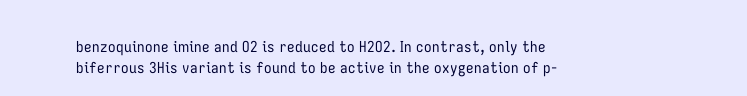benzoquinone imine and O2 is reduced to H2O2. In contrast, only the biferrous 3His variant is found to be active in the oxygenation of p-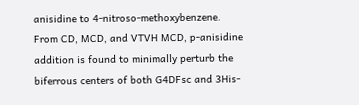anisidine to 4-nitroso-methoxybenzene. From CD, MCD, and VTVH MCD, p-anisidine addition is found to minimally perturb the biferrous centers of both G4DFsc and 3His-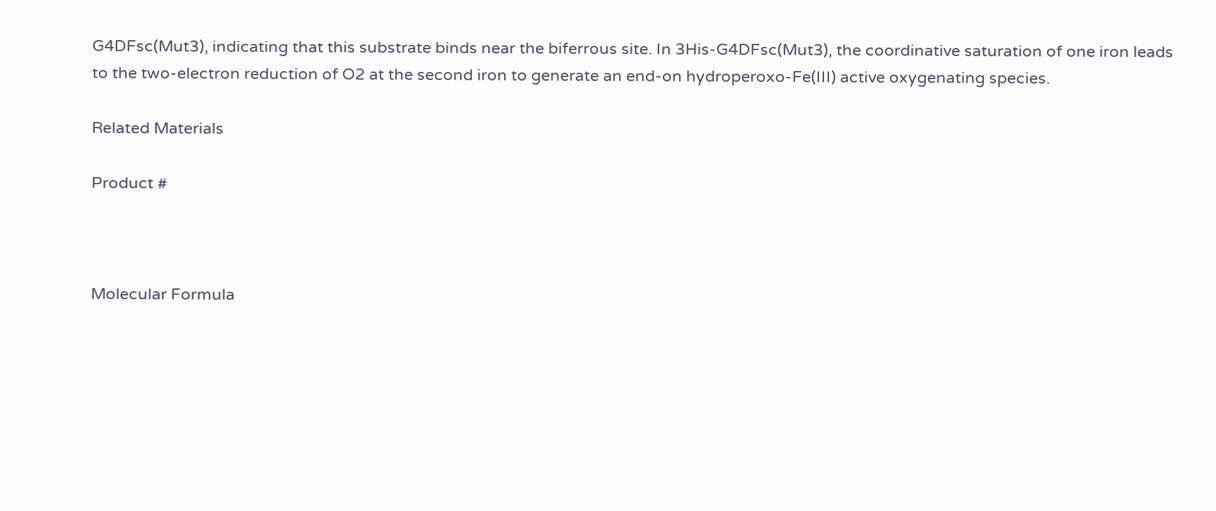G4DFsc(Mut3), indicating that this substrate binds near the biferrous site. In 3His-G4DFsc(Mut3), the coordinative saturation of one iron leads to the two-electron reduction of O2 at the second iron to generate an end-on hydroperoxo-Fe(III) active oxygenating species.

Related Materials

Product #



Molecular Formula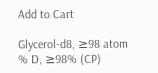Add to Cart

Glycerol-d8, ≥98 atom % D, ≥98% (CP)